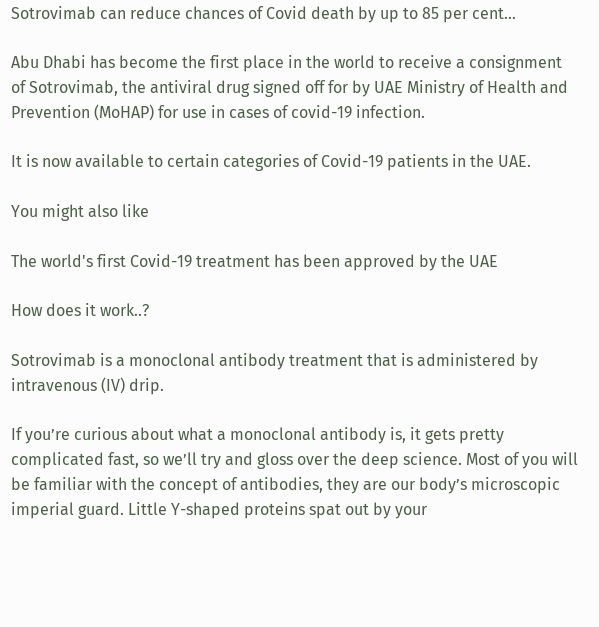Sotrovimab can reduce chances of Covid death by up to 85 per cent…

Abu Dhabi has become the first place in the world to receive a consignment of Sotrovimab, the antiviral drug signed off for by UAE Ministry of Health and Prevention (MoHAP) for use in cases of covid-19 infection.

It is now available to certain categories of Covid-19 patients in the UAE.

You might also like

The world's first Covid-19 treatment has been approved by the UAE

How does it work..?

Sotrovimab is a monoclonal antibody treatment that is administered by intravenous (IV) drip.

If you’re curious about what a monoclonal antibody is, it gets pretty complicated fast, so we’ll try and gloss over the deep science. Most of you will be familiar with the concept of antibodies, they are our body’s microscopic imperial guard. Little Y-shaped proteins spat out by your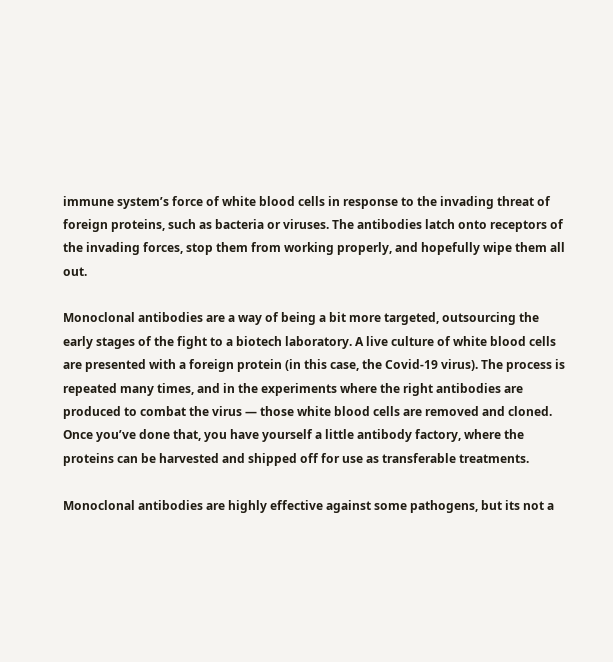immune system’s force of white blood cells in response to the invading threat of foreign proteins, such as bacteria or viruses. The antibodies latch onto receptors of the invading forces, stop them from working properly, and hopefully wipe them all out.

Monoclonal antibodies are a way of being a bit more targeted, outsourcing the early stages of the fight to a biotech laboratory. A live culture of white blood cells are presented with a foreign protein (in this case, the Covid-19 virus). The process is repeated many times, and in the experiments where the right antibodies are produced to combat the virus — those white blood cells are removed and cloned. Once you’ve done that, you have yourself a little antibody factory, where the proteins can be harvested and shipped off for use as transferable treatments.

Monoclonal antibodies are highly effective against some pathogens, but its not a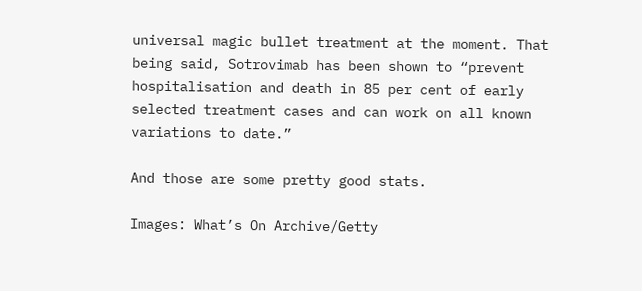universal magic bullet treatment at the moment. That being said, Sotrovimab has been shown to “prevent hospitalisation and death in 85 per cent of early selected treatment cases and can work on all known variations to date.”

And those are some pretty good stats.

Images: What’s On Archive/Getty